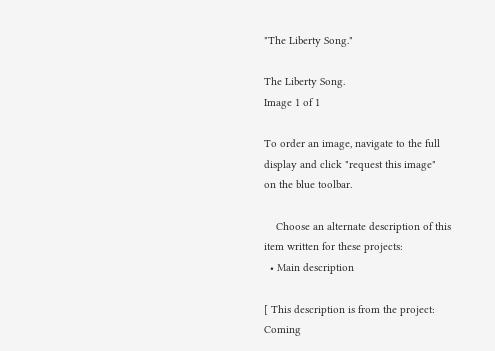"The Liberty Song."

The Liberty Song.
Image 1 of 1

To order an image, navigate to the full
display and click "request this image"
on the blue toolbar.

    Choose an alternate description of this item written for these projects:
  • Main description

[ This description is from the project: Coming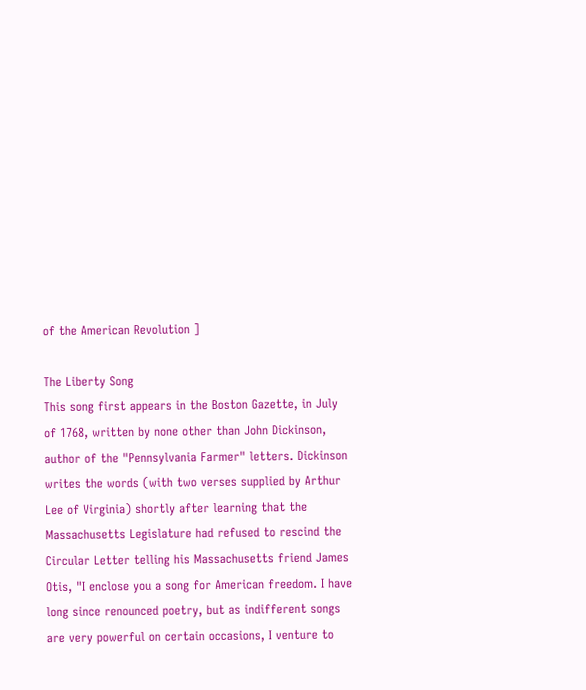of the American Revolution ]

The Liberty Song
This song first appears in the Boston Gazette, in July of 1768, written by none other than John Dickinson, author of the "Pennsylvania Farmer" letters. Dickinson writes the words (with two verses supplied by Arthur Lee of Virginia) shortly after learning that the Massachusetts Legislature had refused to rescind the Circular Letter telling his Massachusetts friend James Otis, "I enclose you a song for American freedom. I have long since renounced poetry, but as indifferent songs are very powerful on certain occasions, I venture to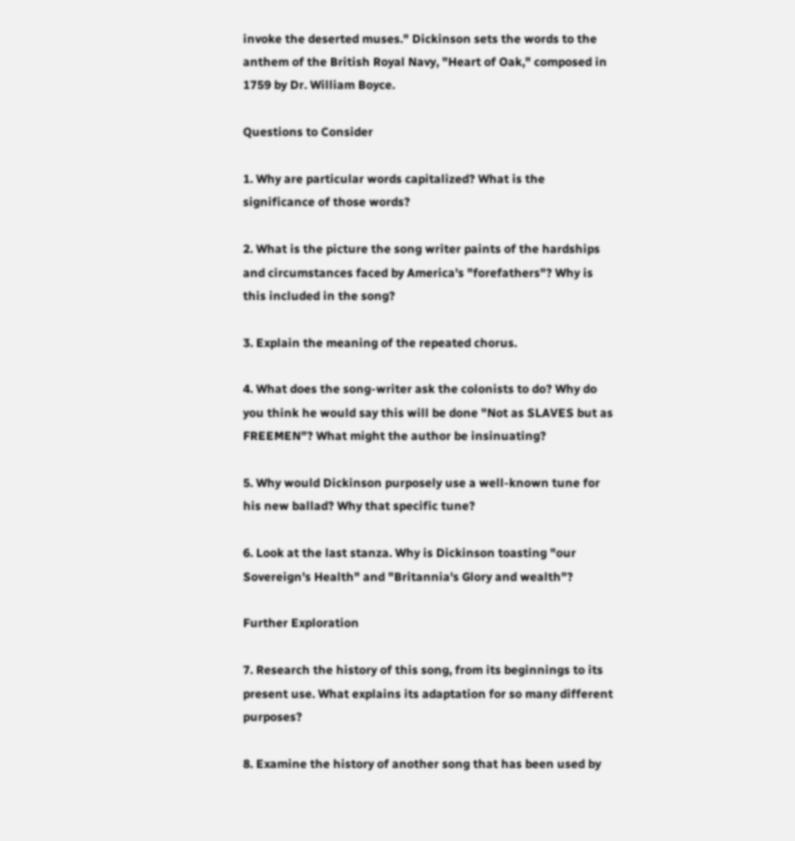invoke the deserted muses." Dickinson sets the words to the anthem of the British Royal Navy, "Heart of Oak," composed in 1759 by Dr. William Boyce.

Questions to Consider

1. Why are particular words capitalized? What is the significance of those words?

2. What is the picture the song writer paints of the hardships and circumstances faced by America's "forefathers"? Why is this included in the song?

3. Explain the meaning of the repeated chorus.

4. What does the song-writer ask the colonists to do? Why do you think he would say this will be done "Not as SLAVES but as FREEMEN"? What might the author be insinuating?

5. Why would Dickinson purposely use a well-known tune for his new ballad? Why that specific tune?

6. Look at the last stanza. Why is Dickinson toasting "our Sovereign's Health" and "Britannia's Glory and wealth"?

Further Exploration

7. Research the history of this song, from its beginnings to its present use. What explains its adaptation for so many different purposes?

8. Examine the history of another song that has been used by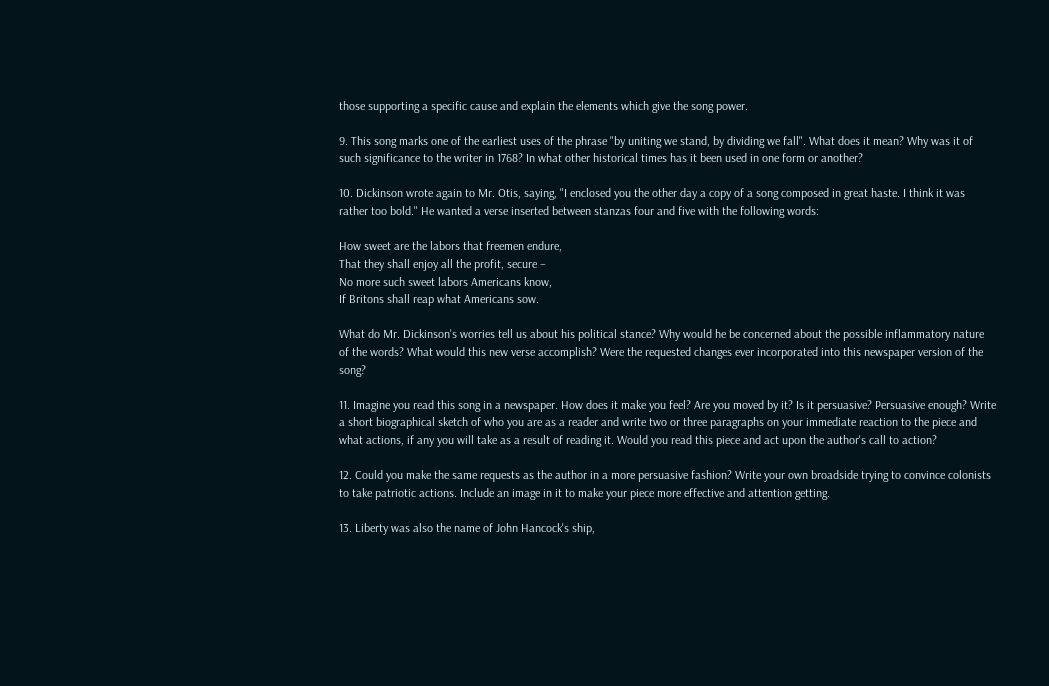those supporting a specific cause and explain the elements which give the song power.

9. This song marks one of the earliest uses of the phrase "by uniting we stand, by dividing we fall". What does it mean? Why was it of such significance to the writer in 1768? In what other historical times has it been used in one form or another?

10. Dickinson wrote again to Mr. Otis, saying, "I enclosed you the other day a copy of a song composed in great haste. I think it was rather too bold." He wanted a verse inserted between stanzas four and five with the following words:

How sweet are the labors that freemen endure,
That they shall enjoy all the profit, secure –
No more such sweet labors Americans know,
If Britons shall reap what Americans sow.

What do Mr. Dickinson's worries tell us about his political stance? Why would he be concerned about the possible inflammatory nature of the words? What would this new verse accomplish? Were the requested changes ever incorporated into this newspaper version of the song?

11. Imagine you read this song in a newspaper. How does it make you feel? Are you moved by it? Is it persuasive? Persuasive enough? Write a short biographical sketch of who you are as a reader and write two or three paragraphs on your immediate reaction to the piece and what actions, if any you will take as a result of reading it. Would you read this piece and act upon the author's call to action?

12. Could you make the same requests as the author in a more persuasive fashion? Write your own broadside trying to convince colonists to take patriotic actions. Include an image in it to make your piece more effective and attention getting.

13. Liberty was also the name of John Hancock's ship,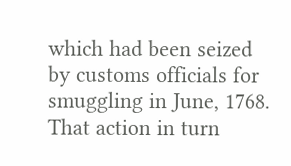which had been seized by customs officials for smuggling in June, 1768. That action in turn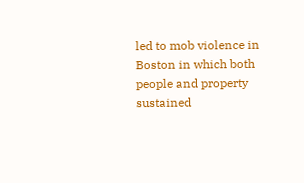led to mob violence in Boston in which both people and property sustained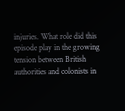injuries. What role did this episode play in the growing tension between British authorities and colonists in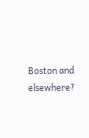Boston and elsewhere?